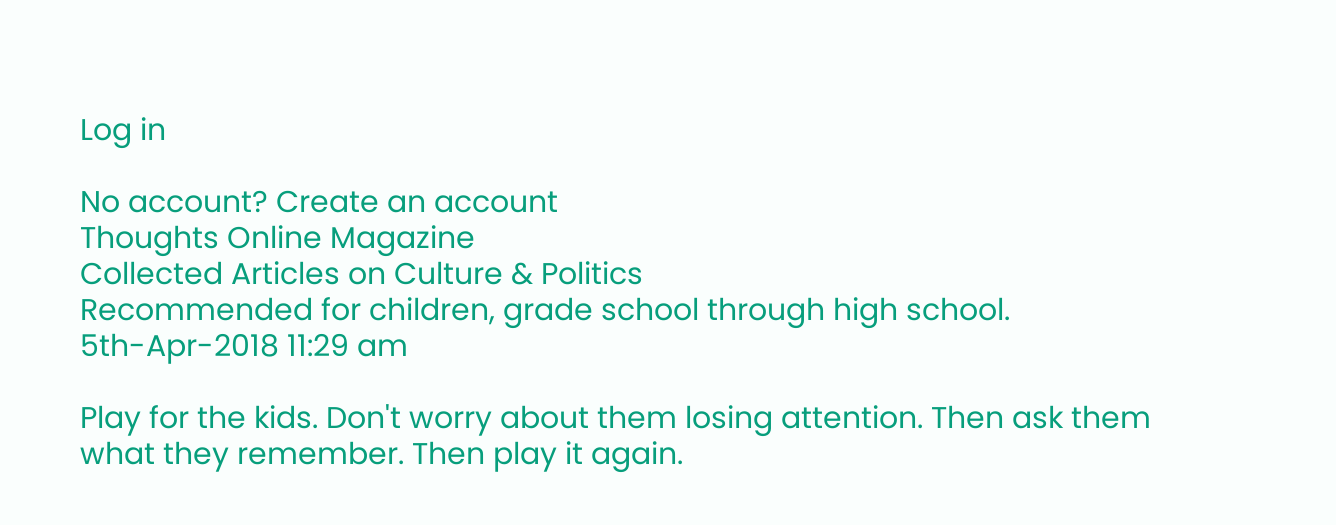Log in

No account? Create an account
Thoughts Online Magazine
Collected Articles on Culture & Politics
Recommended for children, grade school through high school.
5th-Apr-2018 11:29 am

Play for the kids. Don't worry about them losing attention. Then ask them what they remember. Then play it again.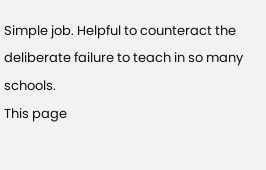Simple job. Helpful to counteract the deliberate failure to teach in so many schools.
This page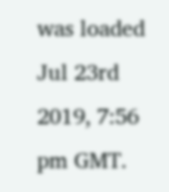was loaded Jul 23rd 2019, 7:56 pm GMT.